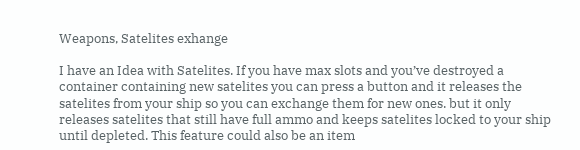Weapons, Satelites exhange

I have an Idea with Satelites. If you have max slots and you’ve destroyed a container containing new satelites you can press a button and it releases the satelites from your ship so you can exchange them for new ones. but it only releases satelites that still have full ammo and keeps satelites locked to your ship until depleted. This feature could also be an item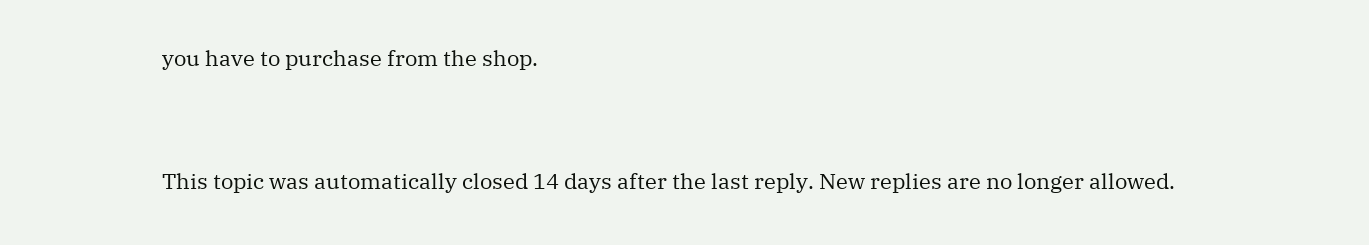you have to purchase from the shop.



This topic was automatically closed 14 days after the last reply. New replies are no longer allowed.